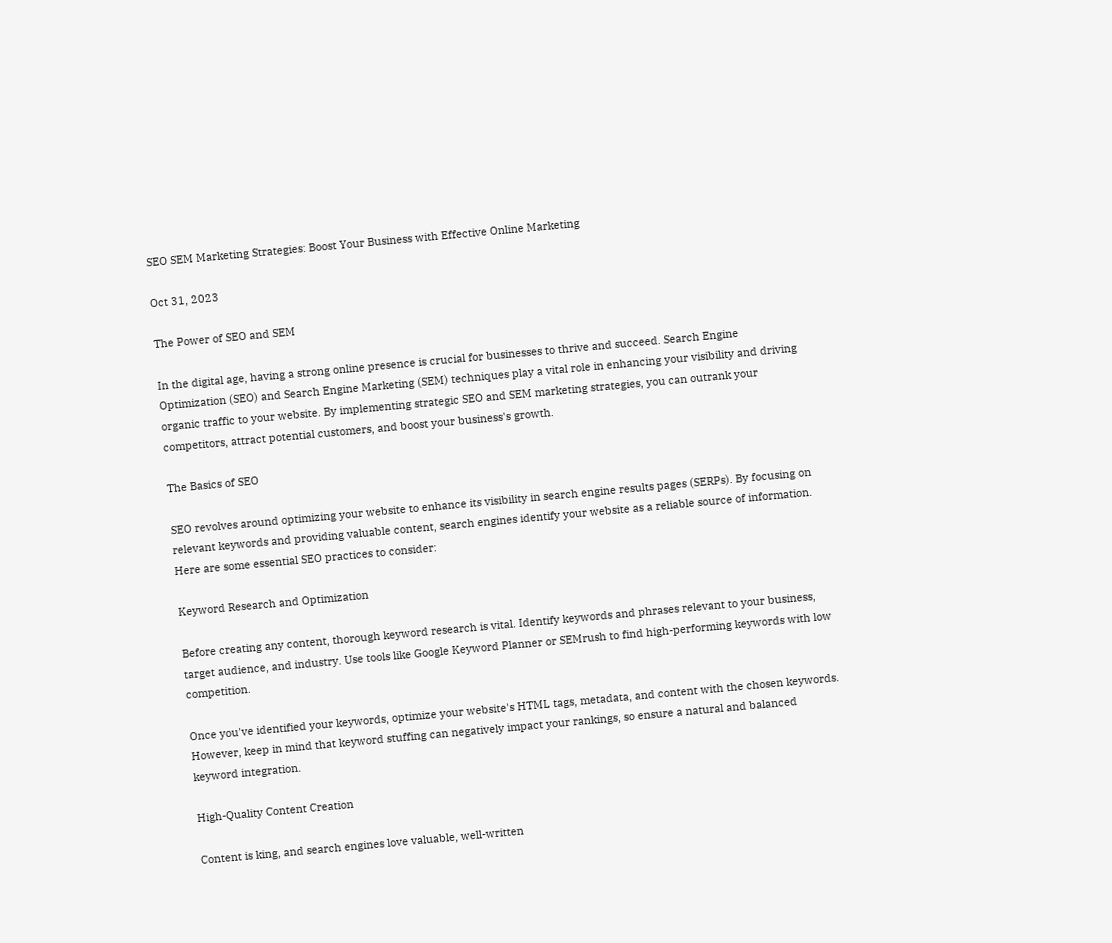SEO SEM Marketing Strategies: Boost Your Business with Effective Online Marketing

Oct 31, 2023

The Power of SEO and SEM

In the digital age, having a strong online presence is crucial for businesses to thrive and succeed. Search Engine Optimization (SEO) and Search Engine Marketing (SEM) techniques play a vital role in enhancing your visibility and driving organic traffic to your website. By implementing strategic SEO and SEM marketing strategies, you can outrank your competitors, attract potential customers, and boost your business's growth.

The Basics of SEO

SEO revolves around optimizing your website to enhance its visibility in search engine results pages (SERPs). By focusing on relevant keywords and providing valuable content, search engines identify your website as a reliable source of information. Here are some essential SEO practices to consider:

Keyword Research and Optimization

Before creating any content, thorough keyword research is vital. Identify keywords and phrases relevant to your business, target audience, and industry. Use tools like Google Keyword Planner or SEMrush to find high-performing keywords with low competition.

Once you've identified your keywords, optimize your website's HTML tags, metadata, and content with the chosen keywords. However, keep in mind that keyword stuffing can negatively impact your rankings, so ensure a natural and balanced keyword integration.

High-Quality Content Creation

Content is king, and search engines love valuable, well-written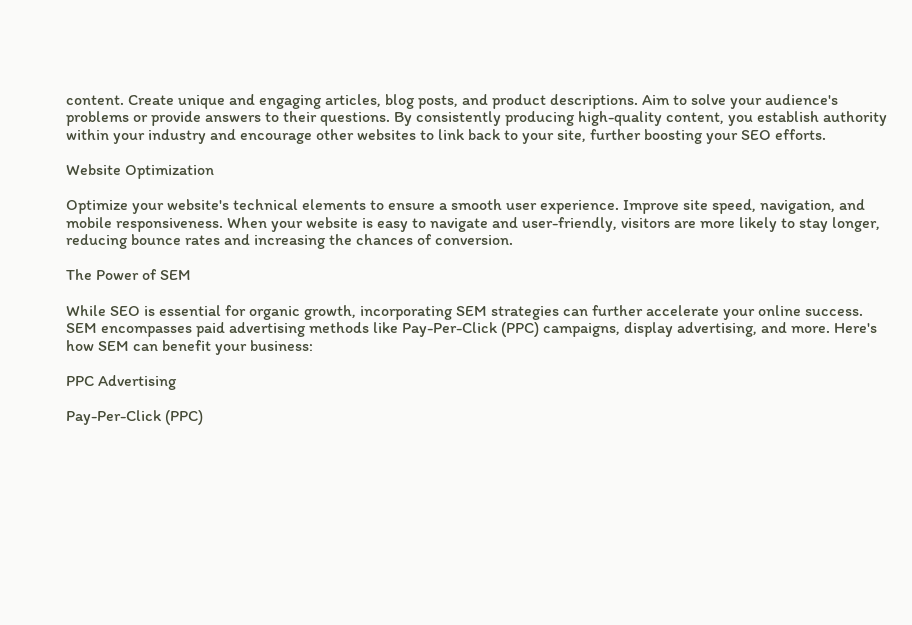content. Create unique and engaging articles, blog posts, and product descriptions. Aim to solve your audience's problems or provide answers to their questions. By consistently producing high-quality content, you establish authority within your industry and encourage other websites to link back to your site, further boosting your SEO efforts.

Website Optimization

Optimize your website's technical elements to ensure a smooth user experience. Improve site speed, navigation, and mobile responsiveness. When your website is easy to navigate and user-friendly, visitors are more likely to stay longer, reducing bounce rates and increasing the chances of conversion.

The Power of SEM

While SEO is essential for organic growth, incorporating SEM strategies can further accelerate your online success. SEM encompasses paid advertising methods like Pay-Per-Click (PPC) campaigns, display advertising, and more. Here's how SEM can benefit your business:

PPC Advertising

Pay-Per-Click (PPC)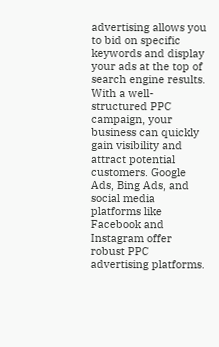advertising allows you to bid on specific keywords and display your ads at the top of search engine results. With a well-structured PPC campaign, your business can quickly gain visibility and attract potential customers. Google Ads, Bing Ads, and social media platforms like Facebook and Instagram offer robust PPC advertising platforms.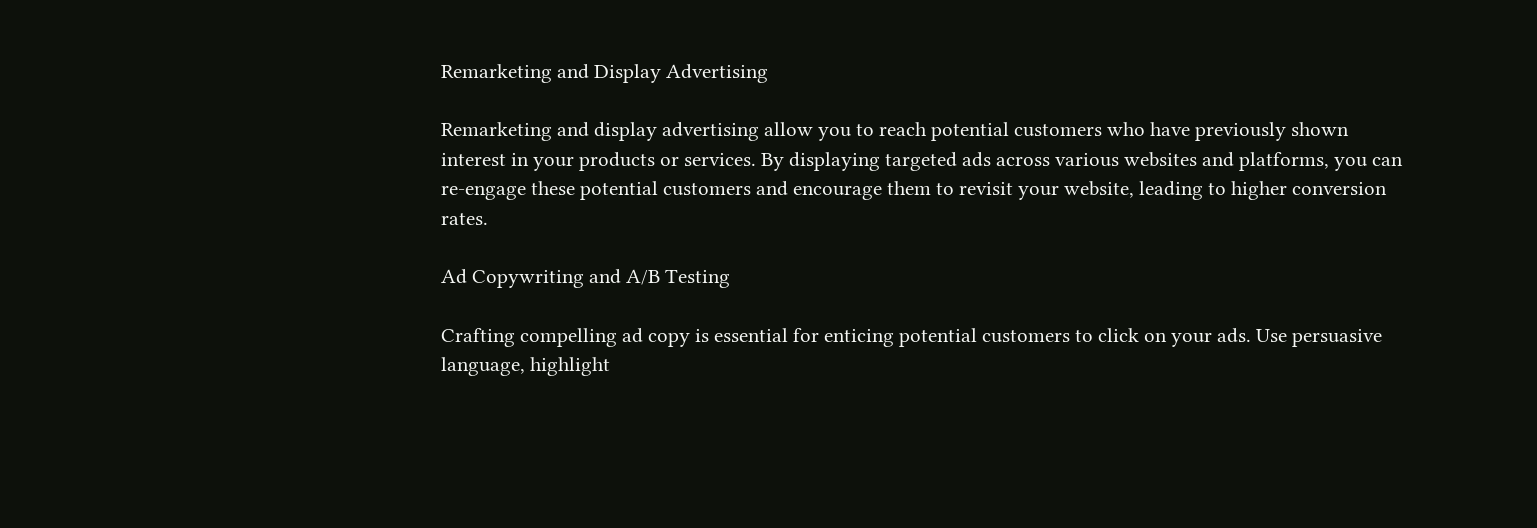Remarketing and Display Advertising

Remarketing and display advertising allow you to reach potential customers who have previously shown interest in your products or services. By displaying targeted ads across various websites and platforms, you can re-engage these potential customers and encourage them to revisit your website, leading to higher conversion rates.

Ad Copywriting and A/B Testing

Crafting compelling ad copy is essential for enticing potential customers to click on your ads. Use persuasive language, highlight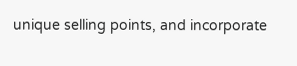unique selling points, and incorporate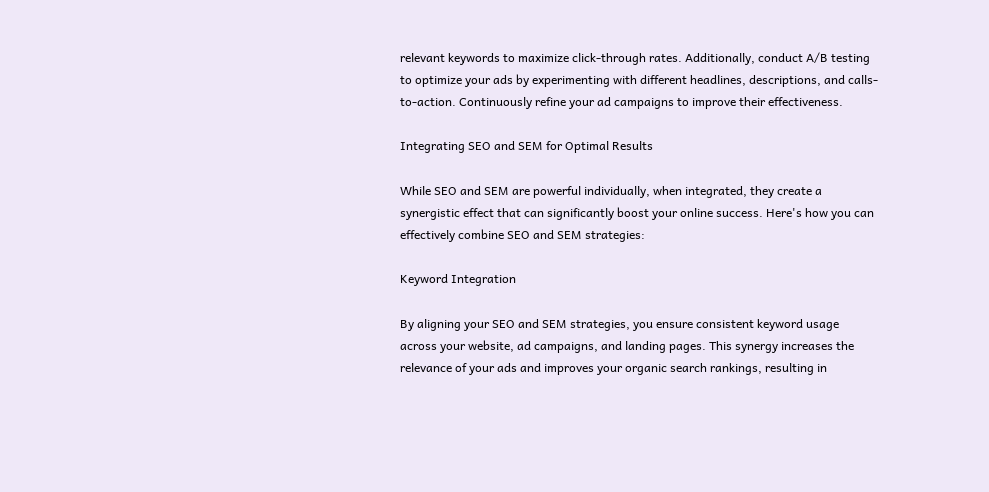relevant keywords to maximize click-through rates. Additionally, conduct A/B testing to optimize your ads by experimenting with different headlines, descriptions, and calls-to-action. Continuously refine your ad campaigns to improve their effectiveness.

Integrating SEO and SEM for Optimal Results

While SEO and SEM are powerful individually, when integrated, they create a synergistic effect that can significantly boost your online success. Here's how you can effectively combine SEO and SEM strategies:

Keyword Integration

By aligning your SEO and SEM strategies, you ensure consistent keyword usage across your website, ad campaigns, and landing pages. This synergy increases the relevance of your ads and improves your organic search rankings, resulting in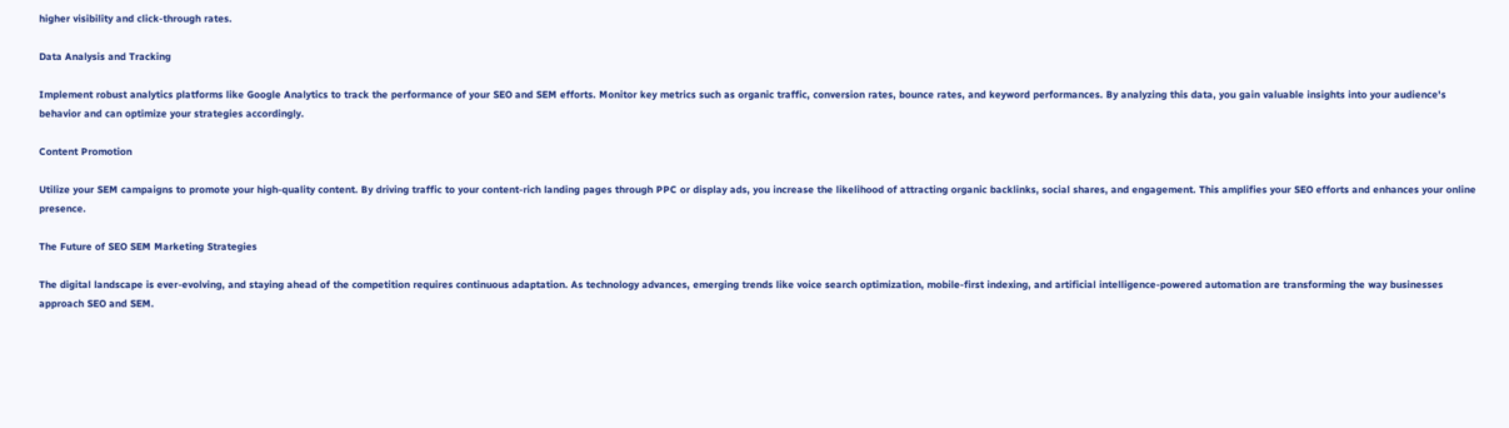higher visibility and click-through rates.

Data Analysis and Tracking

Implement robust analytics platforms like Google Analytics to track the performance of your SEO and SEM efforts. Monitor key metrics such as organic traffic, conversion rates, bounce rates, and keyword performances. By analyzing this data, you gain valuable insights into your audience's behavior and can optimize your strategies accordingly.

Content Promotion

Utilize your SEM campaigns to promote your high-quality content. By driving traffic to your content-rich landing pages through PPC or display ads, you increase the likelihood of attracting organic backlinks, social shares, and engagement. This amplifies your SEO efforts and enhances your online presence.

The Future of SEO SEM Marketing Strategies

The digital landscape is ever-evolving, and staying ahead of the competition requires continuous adaptation. As technology advances, emerging trends like voice search optimization, mobile-first indexing, and artificial intelligence-powered automation are transforming the way businesses approach SEO and SEM.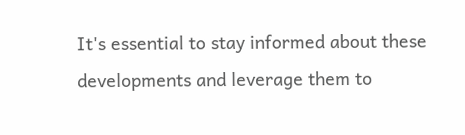It's essential to stay informed about these developments and leverage them to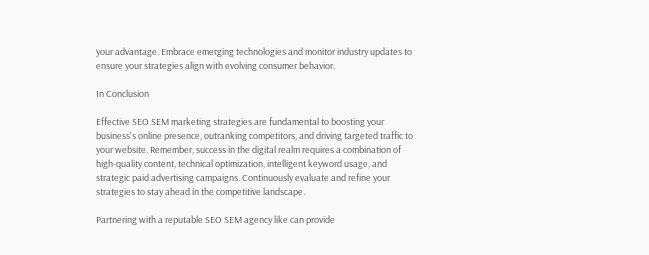your advantage. Embrace emerging technologies and monitor industry updates to ensure your strategies align with evolving consumer behavior.

In Conclusion

Effective SEO SEM marketing strategies are fundamental to boosting your business's online presence, outranking competitors, and driving targeted traffic to your website. Remember, success in the digital realm requires a combination of high-quality content, technical optimization, intelligent keyword usage, and strategic paid advertising campaigns. Continuously evaluate and refine your strategies to stay ahead in the competitive landscape.

Partnering with a reputable SEO SEM agency like can provide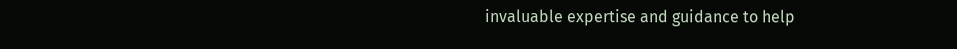invaluable expertise and guidance to help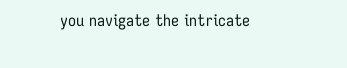you navigate the intricate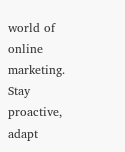world of online marketing. Stay proactive, adapt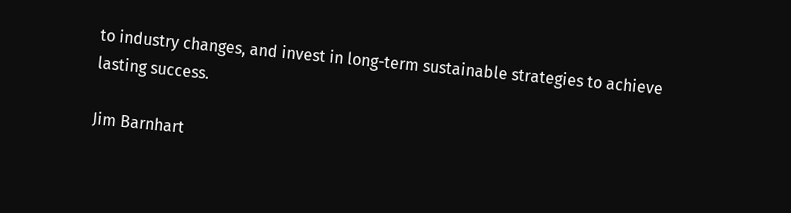to industry changes, and invest in long-term sustainable strategies to achieve lasting success.

Jim Barnhart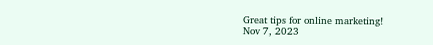Great tips for online marketing!
Nov 7, 2023